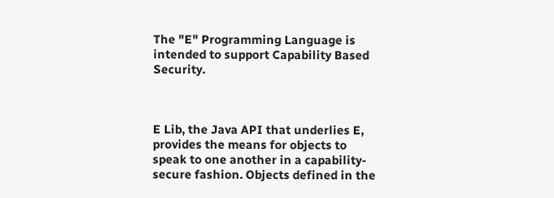The "E" Programming Language is intended to support Capability Based Security.



E Lib, the Java API that underlies E, provides the means for objects to speak to one another in a capability-secure fashion. Objects defined in the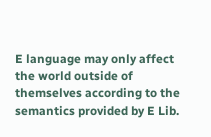E language may only affect the world outside of themselves according to the semantics provided by E Lib.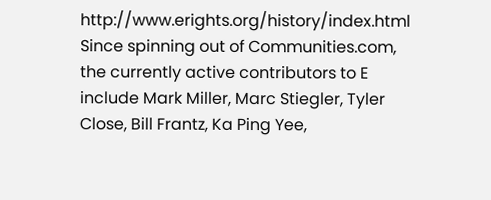http://www.erights.org/history/index.html Since spinning out of Communities.com, the currently active contributors to E include Mark Miller, Marc Stiegler, Tyler Close, Bill Frantz, Ka Ping Yee,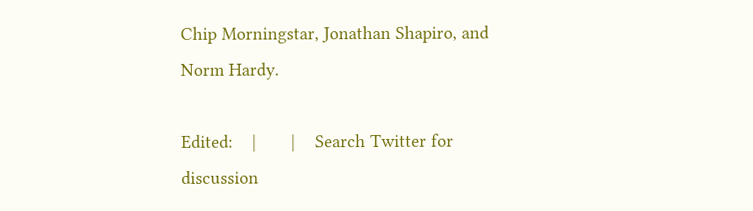Chip Morningstar, Jonathan Shapiro, and Norm Hardy.

Edited:    |       |    Search Twitter for discussion